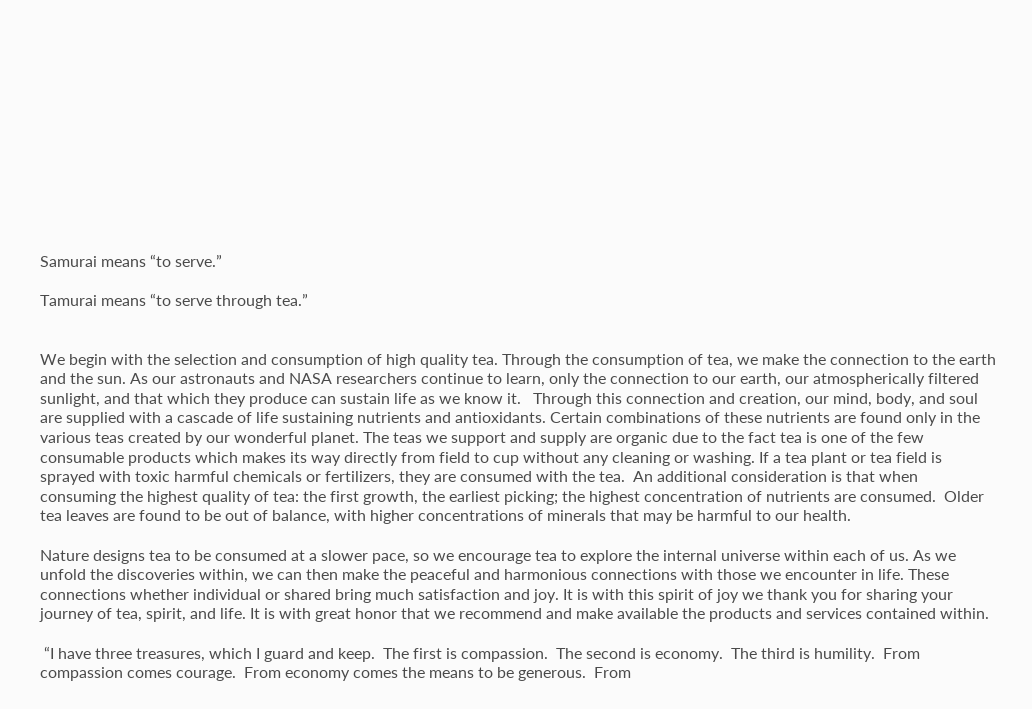Samurai means “to serve.”

Tamurai means “to serve through tea.”


We begin with the selection and consumption of high quality tea. Through the consumption of tea, we make the connection to the earth and the sun. As our astronauts and NASA researchers continue to learn, only the connection to our earth, our atmospherically filtered sunlight, and that which they produce can sustain life as we know it.   Through this connection and creation, our mind, body, and soul are supplied with a cascade of life sustaining nutrients and antioxidants. Certain combinations of these nutrients are found only in the various teas created by our wonderful planet. The teas we support and supply are organic due to the fact tea is one of the few consumable products which makes its way directly from field to cup without any cleaning or washing. If a tea plant or tea field is sprayed with toxic harmful chemicals or fertilizers, they are consumed with the tea.  An additional consideration is that when consuming the highest quality of tea: the first growth, the earliest picking; the highest concentration of nutrients are consumed.  Older tea leaves are found to be out of balance, with higher concentrations of minerals that may be harmful to our health.

Nature designs tea to be consumed at a slower pace, so we encourage tea to explore the internal universe within each of us. As we unfold the discoveries within, we can then make the peaceful and harmonious connections with those we encounter in life. These connections whether individual or shared bring much satisfaction and joy. It is with this spirit of joy we thank you for sharing your journey of tea, spirit, and life. It is with great honor that we recommend and make available the products and services contained within.

 “I have three treasures, which I guard and keep.  The first is compassion.  The second is economy.  The third is humility.  From compassion comes courage.  From economy comes the means to be generous.  From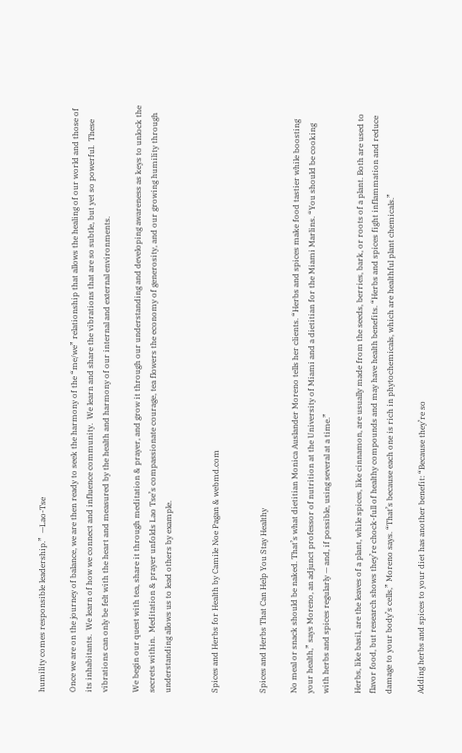humility comes responsible leadership.”  —Lao-Tse

Once we are on the journey of balance, we are then ready to seek the harmony of the “me/we” relationship that allows the healing of our world and those of its inhabitants.  We learn of how we connect and influence community.  We learn and share the vibrations that are so subtle, but yet so powerful.  These vibrations can only be felt with the heart and measured by the health and harmony of our internal and external environments.

We begin our quest with tea, share it through meditation & prayer, and grow it through our understanding and developing awareness as keys to unlock the secrets within.  Meditation & prayer unfolds Lao Tse’s compassionate courage, tea flowers the economy of generosity, and our growing humility through understanding allows us to lead others by example.


Spices and Herbs for Health by Camile Noe Pagan & webmd.com


Spices and Herbs That Can Help You Stay Healthy

No meal or snack should be naked. That’s what dietitian Monica Auslander Moreno tells her clients. “Herbs and spices make food tastier while boosting your health,” says Moreno, an adjunct professor of nutrition at the University of Miami and a dietitian for the Miami Marlins. “You should be cooking with herbs and spices regularly — and, if possible, using several at a time.”

Herbs, like basil, are the leaves of a plant, while spices, like cinnamon, are usually made from the seeds, berries, bark, or roots of a plant. Both are used to flavor food, but research shows they’re chock-full of healthy compounds and may have health benefits. “Herbs and spices fight inflammation and reduce damage to your body’s cells,” Moreno says. “That’s because each one is rich in phytochemicals, which are healthful plant chemicals.”

Adding herbs and spices to your diet has another benefit: “Because they’re so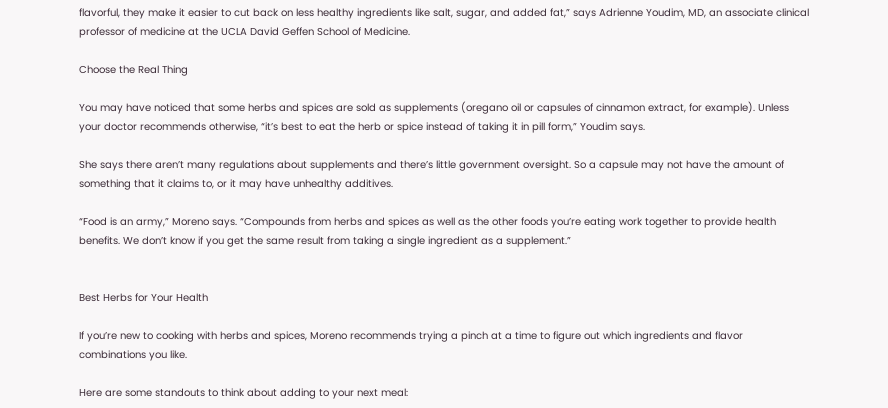flavorful, they make it easier to cut back on less healthy ingredients like salt, sugar, and added fat,” says Adrienne Youdim, MD, an associate clinical professor of medicine at the UCLA David Geffen School of Medicine.

Choose the Real Thing

You may have noticed that some herbs and spices are sold as supplements (oregano oil or capsules of cinnamon extract, for example). Unless your doctor recommends otherwise, “it’s best to eat the herb or spice instead of taking it in pill form,” Youdim says.

She says there aren’t many regulations about supplements and there’s little government oversight. So a capsule may not have the amount of something that it claims to, or it may have unhealthy additives.

“Food is an army,” Moreno says. “Compounds from herbs and spices as well as the other foods you’re eating work together to provide health benefits. We don’t know if you get the same result from taking a single ingredient as a supplement.”


Best Herbs for Your Health

If you’re new to cooking with herbs and spices, Moreno recommends trying a pinch at a time to figure out which ingredients and flavor combinations you like.

Here are some standouts to think about adding to your next meal: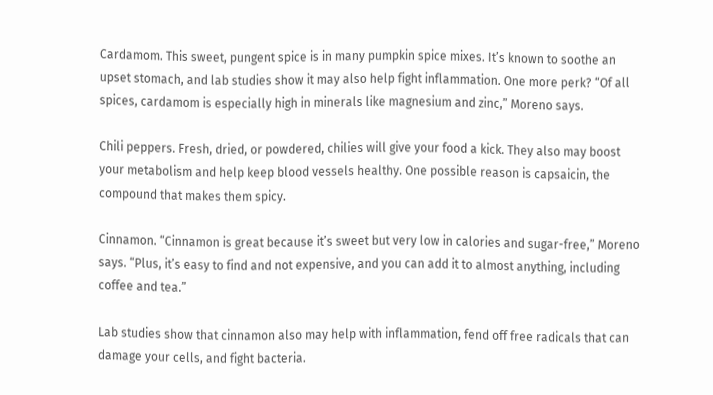Cardamom. This sweet, pungent spice is in many pumpkin spice mixes. It’s known to soothe an upset stomach, and lab studies show it may also help fight inflammation. One more perk? “Of all spices, cardamom is especially high in minerals like magnesium and zinc,” Moreno says.

Chili peppers. Fresh, dried, or powdered, chilies will give your food a kick. They also may boost your metabolism and help keep blood vessels healthy. One possible reason is capsaicin, the compound that makes them spicy.

Cinnamon. “Cinnamon is great because it’s sweet but very low in calories and sugar-free,” Moreno says. “Plus, it’s easy to find and not expensive, and you can add it to almost anything, including coffee and tea.”

Lab studies show that cinnamon also may help with inflammation, fend off free radicals that can damage your cells, and fight bacteria.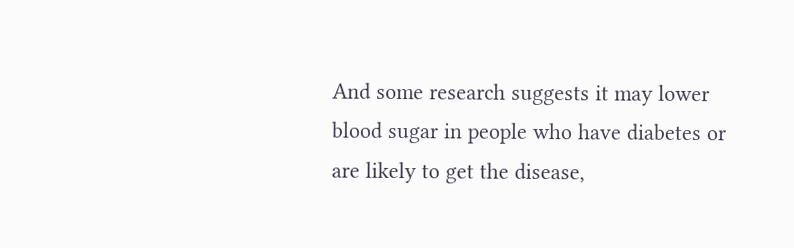And some research suggests it may lower blood sugar in people who have diabetes or are likely to get the disease,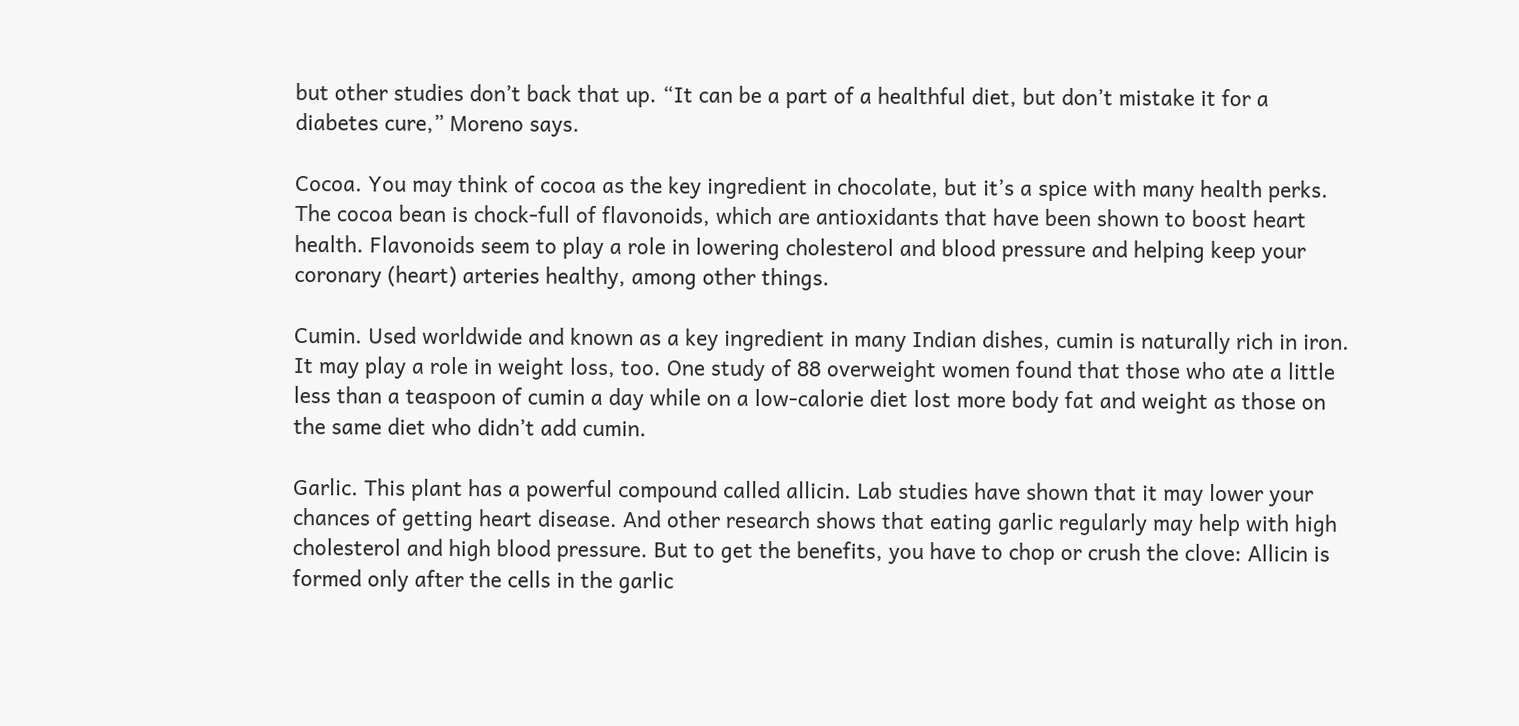but other studies don’t back that up. “It can be a part of a healthful diet, but don’t mistake it for a diabetes cure,” Moreno says.

Cocoa. You may think of cocoa as the key ingredient in chocolate, but it’s a spice with many health perks. The cocoa bean is chock-full of flavonoids, which are antioxidants that have been shown to boost heart health. Flavonoids seem to play a role in lowering cholesterol and blood pressure and helping keep your coronary (heart) arteries healthy, among other things.

Cumin. Used worldwide and known as a key ingredient in many Indian dishes, cumin is naturally rich in iron. It may play a role in weight loss, too. One study of 88 overweight women found that those who ate a little less than a teaspoon of cumin a day while on a low-calorie diet lost more body fat and weight as those on the same diet who didn’t add cumin.

Garlic. This plant has a powerful compound called allicin. Lab studies have shown that it may lower your chances of getting heart disease. And other research shows that eating garlic regularly may help with high cholesterol and high blood pressure. But to get the benefits, you have to chop or crush the clove: Allicin is formed only after the cells in the garlic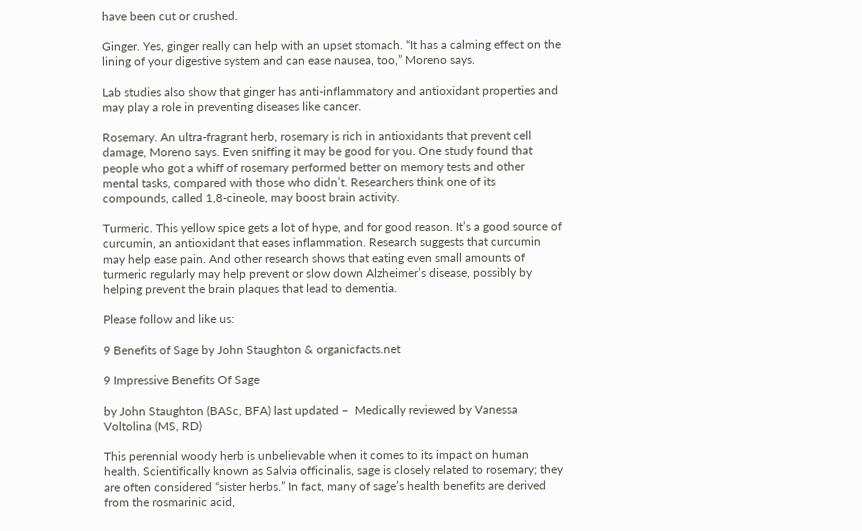have been cut or crushed.

Ginger. Yes, ginger really can help with an upset stomach. “It has a calming effect on the lining of your digestive system and can ease nausea, too,” Moreno says.

Lab studies also show that ginger has anti-inflammatory and antioxidant properties and may play a role in preventing diseases like cancer.

Rosemary. An ultra-fragrant herb, rosemary is rich in antioxidants that prevent cell damage, Moreno says. Even sniffing it may be good for you. One study found that people who got a whiff of rosemary performed better on memory tests and other mental tasks, compared with those who didn’t. Researchers think one of its compounds, called 1,8-cineole, may boost brain activity.

Turmeric. This yellow spice gets a lot of hype, and for good reason. It’s a good source of curcumin, an antioxidant that eases inflammation. Research suggests that curcumin may help ease pain. And other research shows that eating even small amounts of turmeric regularly may help prevent or slow down Alzheimer’s disease, possibly by helping prevent the brain plaques that lead to dementia.

Please follow and like us:

9 Benefits of Sage by John Staughton & organicfacts.net

9 Impressive Benefits Of Sage

by John Staughton (BASc, BFA) last updated –  Medically reviewed by Vanessa Voltolina (MS, RD)

This perennial woody herb is unbelievable when it comes to its impact on human health. Scientifically known as Salvia officinalis, sage is closely related to rosemary; they are often considered “sister herbs.” In fact, many of sage’s health benefits are derived from the rosmarinic acid,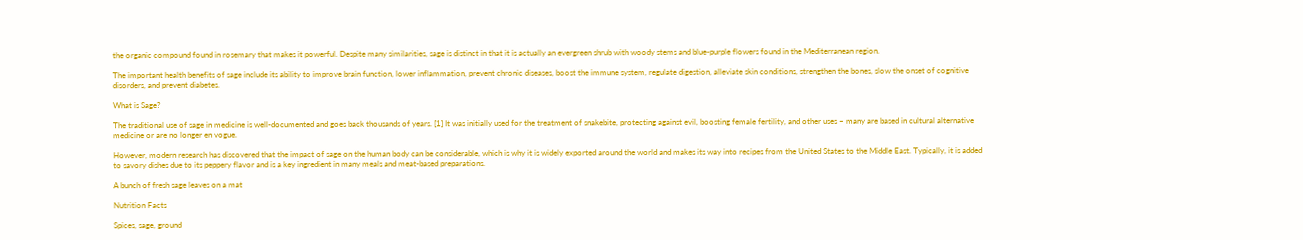the organic compound found in rosemary that makes it powerful. Despite many similarities, sage is distinct in that it is actually an evergreen shrub with woody stems and blue-purple flowers found in the Mediterranean region.

The important health benefits of sage include its ability to improve brain function, lower inflammation, prevent chronic diseases, boost the immune system, regulate digestion, alleviate skin conditions, strengthen the bones, slow the onset of cognitive disorders, and prevent diabetes.

What is Sage?

The traditional use of sage in medicine is well-documented and goes back thousands of years. [1] It was initially used for the treatment of snakebite, protecting against evil, boosting female fertility, and other uses – many are based in cultural alternative medicine or are no longer en vogue.

However, modern research has discovered that the impact of sage on the human body can be considerable, which is why it is widely exported around the world and makes its way into recipes from the United States to the Middle East. Typically, it is added to savory dishes due to its peppery flavor and is a key ingredient in many meals and meat-based preparations.

A bunch of fresh sage leaves on a mat

Nutrition Facts

Spices, sage, ground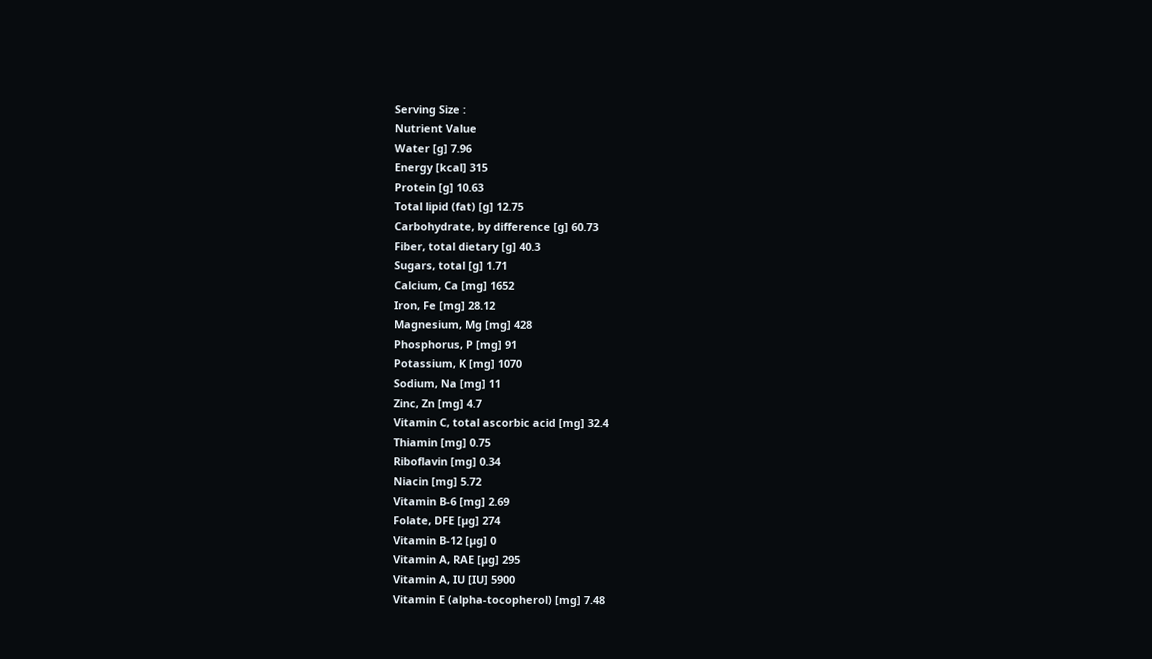Serving Size :
Nutrient Value
Water [g] 7.96
Energy [kcal] 315
Protein [g] 10.63
Total lipid (fat) [g] 12.75
Carbohydrate, by difference [g] 60.73
Fiber, total dietary [g] 40.3
Sugars, total [g] 1.71
Calcium, Ca [mg] 1652
Iron, Fe [mg] 28.12
Magnesium, Mg [mg] 428
Phosphorus, P [mg] 91
Potassium, K [mg] 1070
Sodium, Na [mg] 11
Zinc, Zn [mg] 4.7
Vitamin C, total ascorbic acid [mg] 32.4
Thiamin [mg] 0.75
Riboflavin [mg] 0.34
Niacin [mg] 5.72
Vitamin B-6 [mg] 2.69
Folate, DFE [µg] 274
Vitamin B-12 [µg] 0
Vitamin A, RAE [µg] 295
Vitamin A, IU [IU] 5900
Vitamin E (alpha-tocopherol) [mg] 7.48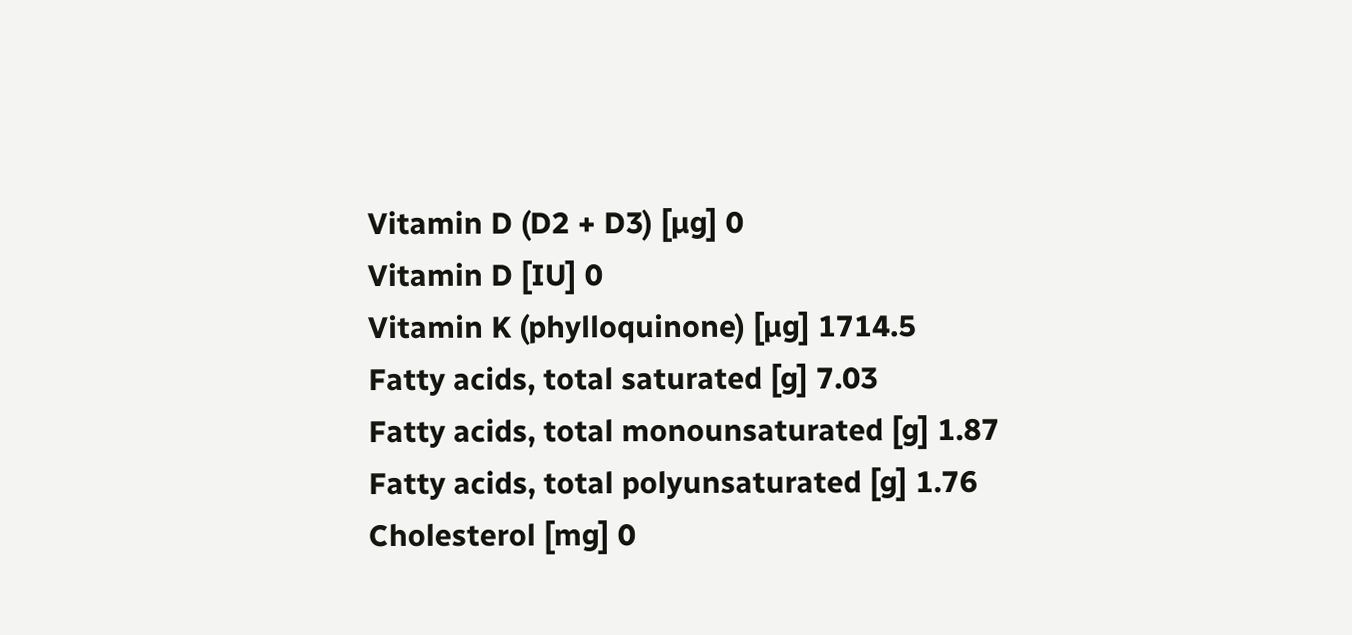Vitamin D (D2 + D3) [µg] 0
Vitamin D [IU] 0
Vitamin K (phylloquinone) [µg] 1714.5
Fatty acids, total saturated [g] 7.03
Fatty acids, total monounsaturated [g] 1.87
Fatty acids, total polyunsaturated [g] 1.76
Cholesterol [mg] 0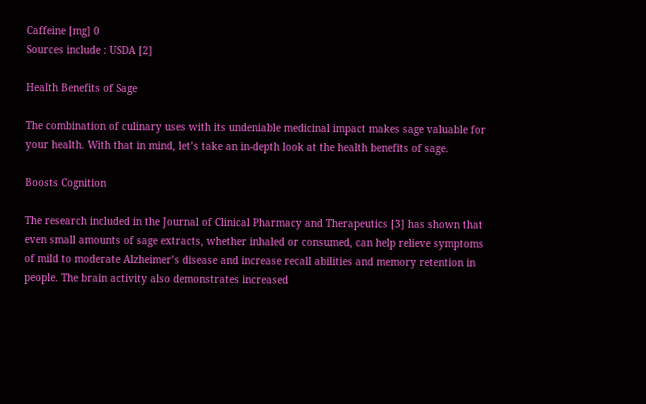Caffeine [mg] 0
Sources include : USDA [2]

Health Benefits of Sage

The combination of culinary uses with its undeniable medicinal impact makes sage valuable for your health. With that in mind, let’s take an in-depth look at the health benefits of sage.

Boosts Cognition

The research included in the Journal of Clinical Pharmacy and Therapeutics [3] has shown that even small amounts of sage extracts, whether inhaled or consumed, can help relieve symptoms of mild to moderate Alzheimer’s disease and increase recall abilities and memory retention in people. The brain activity also demonstrates increased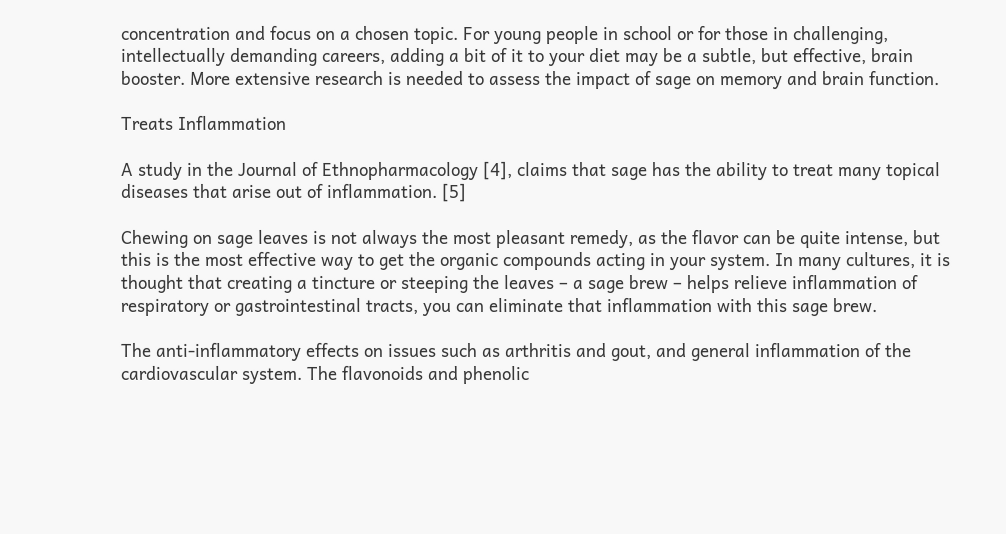concentration and focus on a chosen topic. For young people in school or for those in challenging, intellectually demanding careers, adding a bit of it to your diet may be a subtle, but effective, brain booster. More extensive research is needed to assess the impact of sage on memory and brain function.

Treats Inflammation

A study in the Journal of Ethnopharmacology [4], claims that sage has the ability to treat many topical diseases that arise out of inflammation. [5]

Chewing on sage leaves is not always the most pleasant remedy, as the flavor can be quite intense, but this is the most effective way to get the organic compounds acting in your system. In many cultures, it is thought that creating a tincture or steeping the leaves – a sage brew – helps relieve inflammation of respiratory or gastrointestinal tracts, you can eliminate that inflammation with this sage brew.

The anti-inflammatory effects on issues such as arthritis and gout, and general inflammation of the cardiovascular system. The flavonoids and phenolic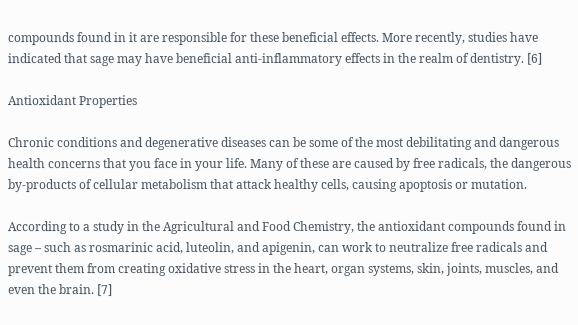compounds found in it are responsible for these beneficial effects. More recently, studies have indicated that sage may have beneficial anti-inflammatory effects in the realm of dentistry. [6]

Antioxidant Properties

Chronic conditions and degenerative diseases can be some of the most debilitating and dangerous health concerns that you face in your life. Many of these are caused by free radicals, the dangerous by-products of cellular metabolism that attack healthy cells, causing apoptosis or mutation.

According to a study in the Agricultural and Food Chemistry, the antioxidant compounds found in sage – such as rosmarinic acid, luteolin, and apigenin, can work to neutralize free radicals and prevent them from creating oxidative stress in the heart, organ systems, skin, joints, muscles, and even the brain. [7]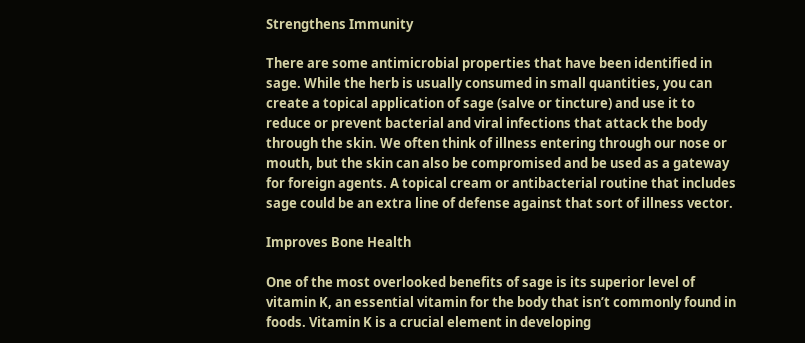Strengthens Immunity

There are some antimicrobial properties that have been identified in sage. While the herb is usually consumed in small quantities, you can create a topical application of sage (salve or tincture) and use it to reduce or prevent bacterial and viral infections that attack the body through the skin. We often think of illness entering through our nose or mouth, but the skin can also be compromised and be used as a gateway for foreign agents. A topical cream or antibacterial routine that includes sage could be an extra line of defense against that sort of illness vector.

Improves Bone Health

One of the most overlooked benefits of sage is its superior level of vitamin K, an essential vitamin for the body that isn’t commonly found in foods. Vitamin K is a crucial element in developing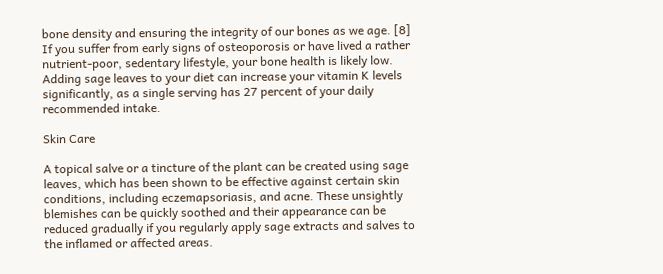bone density and ensuring the integrity of our bones as we age. [8] If you suffer from early signs of osteoporosis or have lived a rather nutrient-poor, sedentary lifestyle, your bone health is likely low. Adding sage leaves to your diet can increase your vitamin K levels significantly, as a single serving has 27 percent of your daily recommended intake.

Skin Care

A topical salve or a tincture of the plant can be created using sage leaves, which has been shown to be effective against certain skin conditions, including eczemapsoriasis, and acne. These unsightly blemishes can be quickly soothed and their appearance can be reduced gradually if you regularly apply sage extracts and salves to the inflamed or affected areas.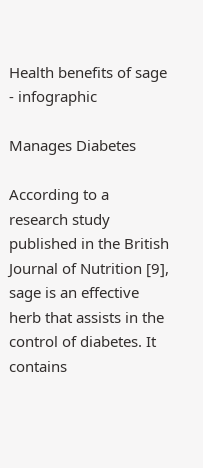Health benefits of sage - infographic

Manages Diabetes

According to a research study published in the British Journal of Nutrition [9], sage is an effective herb that assists in the control of diabetes. It contains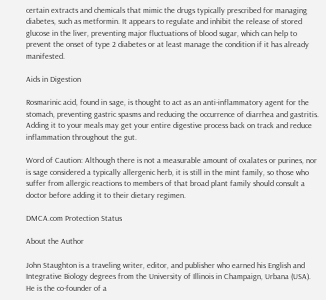certain extracts and chemicals that mimic the drugs typically prescribed for managing diabetes, such as metformin. It appears to regulate and inhibit the release of stored glucose in the liver, preventing major fluctuations of blood sugar, which can help to prevent the onset of type 2 diabetes or at least manage the condition if it has already manifested.

Aids in Digestion

Rosmarinic acid, found in sage, is thought to act as an anti-inflammatory agent for the stomach, preventing gastric spasms and reducing the occurrence of diarrhea and gastritis. Adding it to your meals may get your entire digestive process back on track and reduce inflammation throughout the gut.

Word of Caution: Although there is not a measurable amount of oxalates or purines, nor is sage considered a typically allergenic herb, it is still in the mint family, so those who suffer from allergic reactions to members of that broad plant family should consult a doctor before adding it to their dietary regimen.

DMCA.com Protection Status

About the Author

John Staughton is a traveling writer, editor, and publisher who earned his English and Integrative Biology degrees from the University of Illinois in Champaign, Urbana (USA). He is the co-founder of a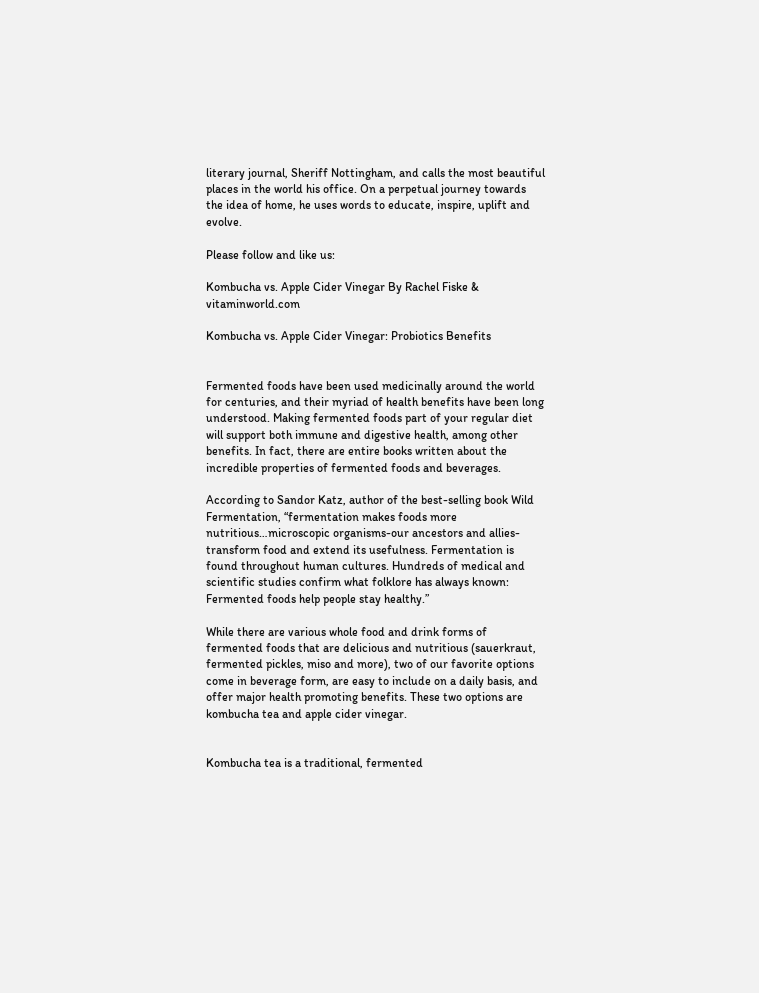literary journal, Sheriff Nottingham, and calls the most beautiful places in the world his office. On a perpetual journey towards the idea of home, he uses words to educate, inspire, uplift and evolve.

Please follow and like us:

Kombucha vs. Apple Cider Vinegar By Rachel Fiske & vitaminworld.com

Kombucha vs. Apple Cider Vinegar: Probiotics Benefits


Fermented foods have been used medicinally around the world for centuries, and their myriad of health benefits have been long understood. Making fermented foods part of your regular diet will support both immune and digestive health, among other benefits. In fact, there are entire books written about the incredible properties of fermented foods and beverages.

According to Sandor Katz, author of the best-selling book Wild Fermentation, “fermentation makes foods more nutritious…microscopic organisms-our ancestors and allies-transform food and extend its usefulness. Fermentation is found throughout human cultures. Hundreds of medical and scientific studies confirm what folklore has always known: Fermented foods help people stay healthy.”

While there are various whole food and drink forms of fermented foods that are delicious and nutritious (sauerkraut, fermented pickles, miso and more), two of our favorite options come in beverage form, are easy to include on a daily basis, and offer major health promoting benefits. These two options are kombucha tea and apple cider vinegar.


Kombucha tea is a traditional, fermented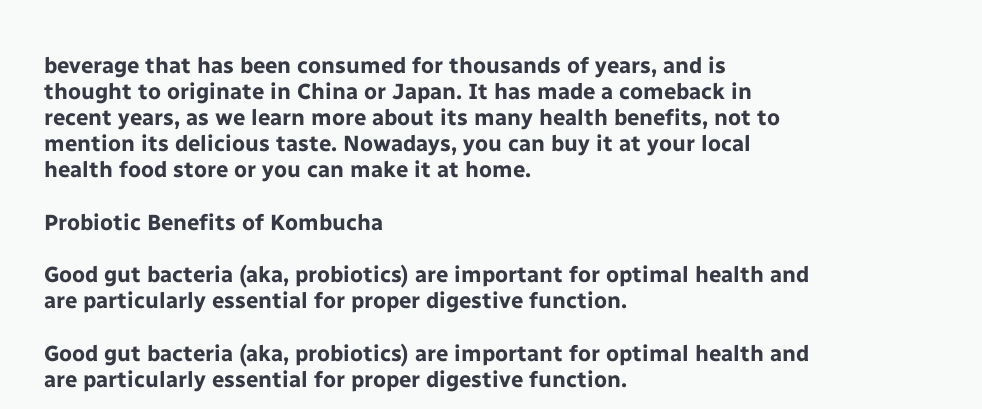beverage that has been consumed for thousands of years, and is thought to originate in China or Japan. It has made a comeback in recent years, as we learn more about its many health benefits, not to mention its delicious taste. Nowadays, you can buy it at your local health food store or you can make it at home.

Probiotic Benefits of Kombucha

Good gut bacteria (aka, probiotics) are important for optimal health and are particularly essential for proper digestive function.

Good gut bacteria (aka, probiotics) are important for optimal health and are particularly essential for proper digestive function.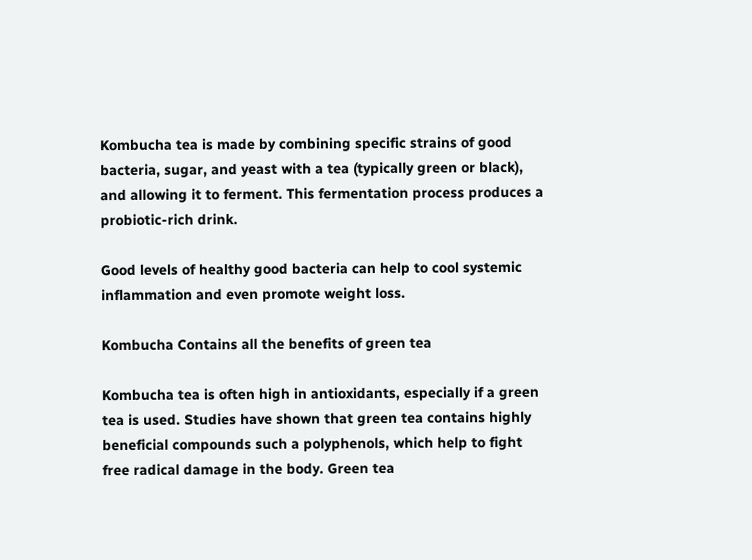Kombucha tea is made by combining specific strains of good bacteria, sugar, and yeast with a tea (typically green or black), and allowing it to ferment. This fermentation process produces a probiotic-rich drink.

Good levels of healthy good bacteria can help to cool systemic inflammation and even promote weight loss.

Kombucha Contains all the benefits of green tea

Kombucha tea is often high in antioxidants, especially if a green tea is used. Studies have shown that green tea contains highly beneficial compounds such a polyphenols, which help to fight free radical damage in the body. Green tea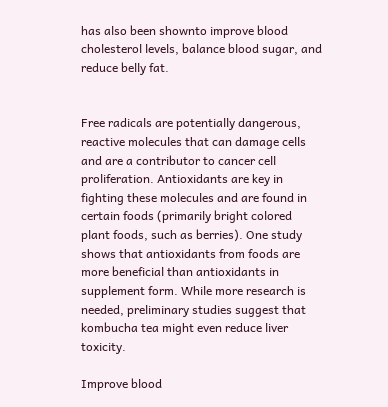has also been shownto improve blood cholesterol levels, balance blood sugar, and reduce belly fat.


Free radicals are potentially dangerous, reactive molecules that can damage cells and are a contributor to cancer cell proliferation. Antioxidants are key in fighting these molecules and are found in certain foods (primarily bright colored plant foods, such as berries). One study shows that antioxidants from foods are more beneficial than antioxidants in supplement form. While more research is needed, preliminary studies suggest that kombucha tea might even reduce liver toxicity.

Improve blood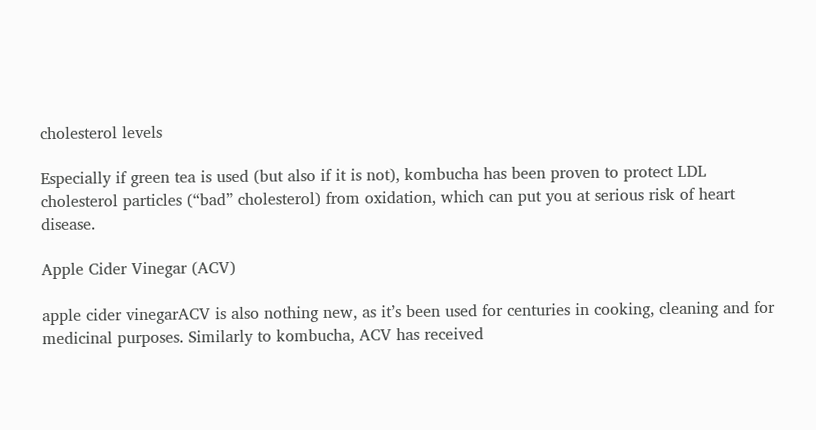cholesterol levels

Especially if green tea is used (but also if it is not), kombucha has been proven to protect LDL cholesterol particles (“bad” cholesterol) from oxidation, which can put you at serious risk of heart disease.

Apple Cider Vinegar (ACV)

apple cider vinegarACV is also nothing new, as it’s been used for centuries in cooking, cleaning and for medicinal purposes. Similarly to kombucha, ACV has received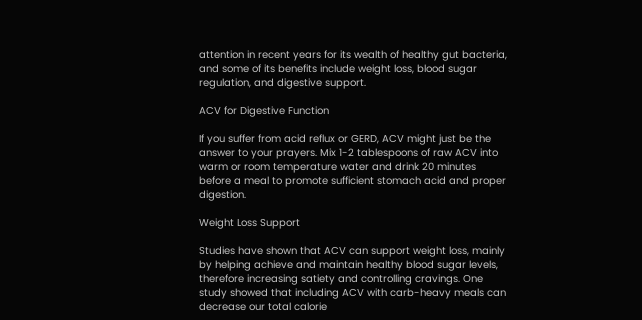attention in recent years for its wealth of healthy gut bacteria, and some of its benefits include weight loss, blood sugar regulation, and digestive support.

ACV for Digestive Function

If you suffer from acid reflux or GERD, ACV might just be the answer to your prayers. Mix 1-2 tablespoons of raw ACV into warm or room temperature water and drink 20 minutes before a meal to promote sufficient stomach acid and proper digestion.

Weight Loss Support

Studies have shown that ACV can support weight loss, mainly by helping achieve and maintain healthy blood sugar levels, therefore increasing satiety and controlling cravings. One study showed that including ACV with carb-heavy meals can decrease our total calorie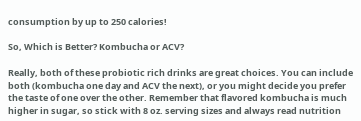consumption by up to 250 calories!

So, Which is Better? Kombucha or ACV?

Really, both of these probiotic rich drinks are great choices. You can include both (kombucha one day and ACV the next), or you might decide you prefer the taste of one over the other. Remember that flavored kombucha is much higher in sugar, so stick with 8 oz. serving sizes and always read nutrition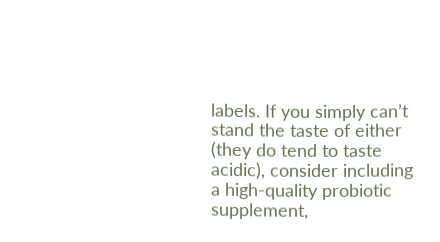labels. If you simply can’t stand the taste of either (they do tend to taste acidic), consider including a high-quality probiotic supplement,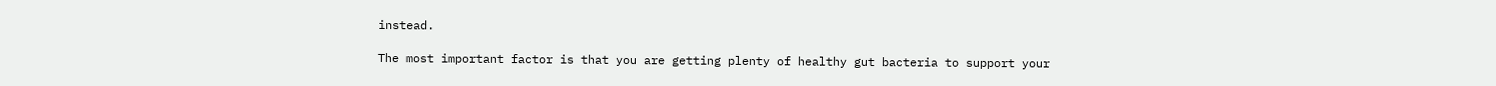instead.

The most important factor is that you are getting plenty of healthy gut bacteria to support your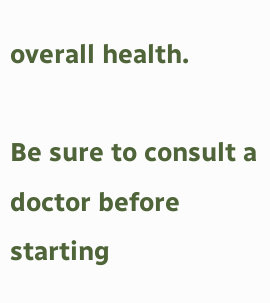overall health.

Be sure to consult a doctor before starting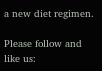a new diet regimen.

Please follow and like us: